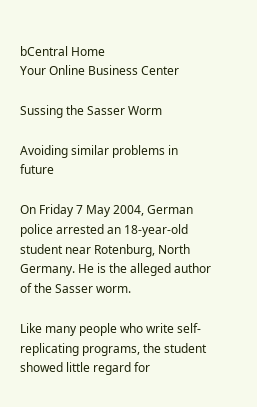bCentral Home
Your Online Business Center

Sussing the Sasser Worm

Avoiding similar problems in future

On Friday 7 May 2004, German police arrested an 18-year-old student near Rotenburg, North Germany. He is the alleged author of the Sasser worm.

Like many people who write self-replicating programs, the student showed little regard for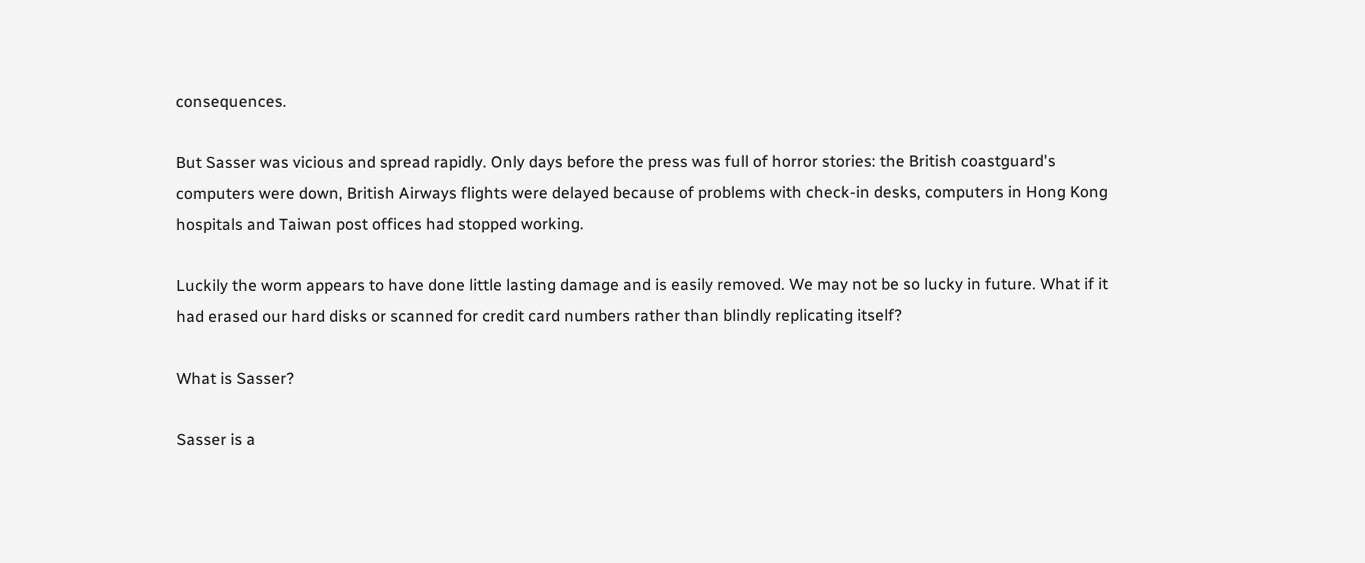consequences.

But Sasser was vicious and spread rapidly. Only days before the press was full of horror stories: the British coastguard's computers were down, British Airways flights were delayed because of problems with check-in desks, computers in Hong Kong hospitals and Taiwan post offices had stopped working.

Luckily the worm appears to have done little lasting damage and is easily removed. We may not be so lucky in future. What if it had erased our hard disks or scanned for credit card numbers rather than blindly replicating itself?

What is Sasser?

Sasser is a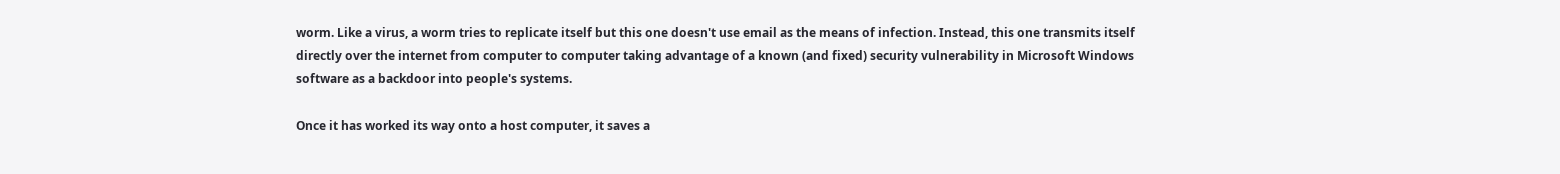worm. Like a virus, a worm tries to replicate itself but this one doesn't use email as the means of infection. Instead, this one transmits itself directly over the internet from computer to computer taking advantage of a known (and fixed) security vulnerability in Microsoft Windows software as a backdoor into people's systems.

Once it has worked its way onto a host computer, it saves a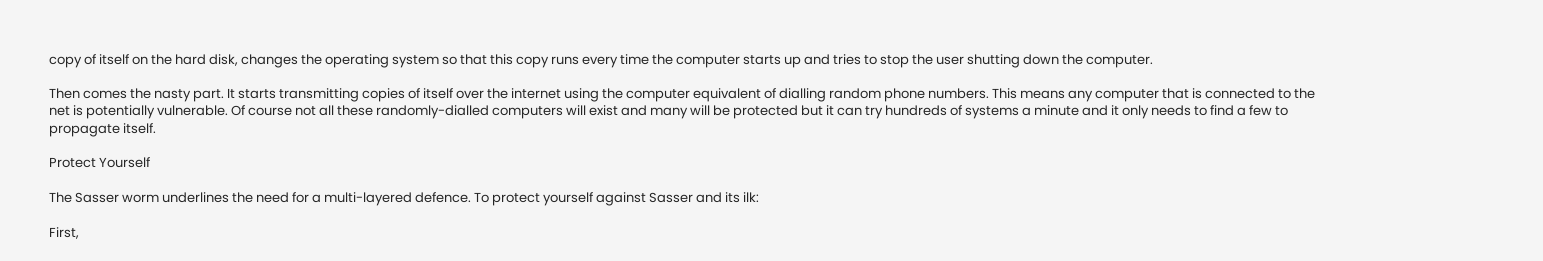copy of itself on the hard disk, changes the operating system so that this copy runs every time the computer starts up and tries to stop the user shutting down the computer.

Then comes the nasty part. It starts transmitting copies of itself over the internet using the computer equivalent of dialling random phone numbers. This means any computer that is connected to the net is potentially vulnerable. Of course not all these randomly-dialled computers will exist and many will be protected but it can try hundreds of systems a minute and it only needs to find a few to propagate itself.

Protect Yourself

The Sasser worm underlines the need for a multi-layered defence. To protect yourself against Sasser and its ilk:

First,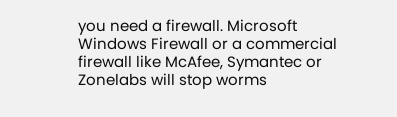you need a firewall. Microsoft Windows Firewall or a commercial firewall like McAfee, Symantec or Zonelabs will stop worms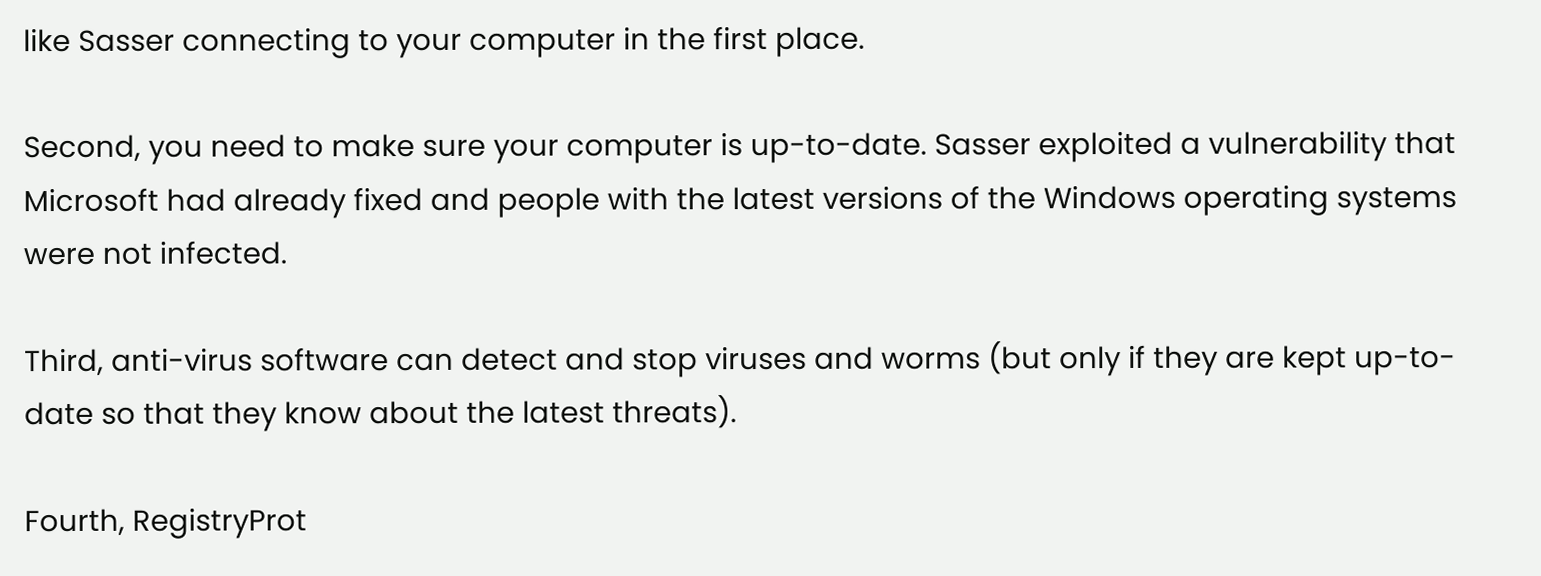like Sasser connecting to your computer in the first place.

Second, you need to make sure your computer is up-to-date. Sasser exploited a vulnerability that Microsoft had already fixed and people with the latest versions of the Windows operating systems were not infected.

Third, anti-virus software can detect and stop viruses and worms (but only if they are kept up-to-date so that they know about the latest threats).

Fourth, RegistryProt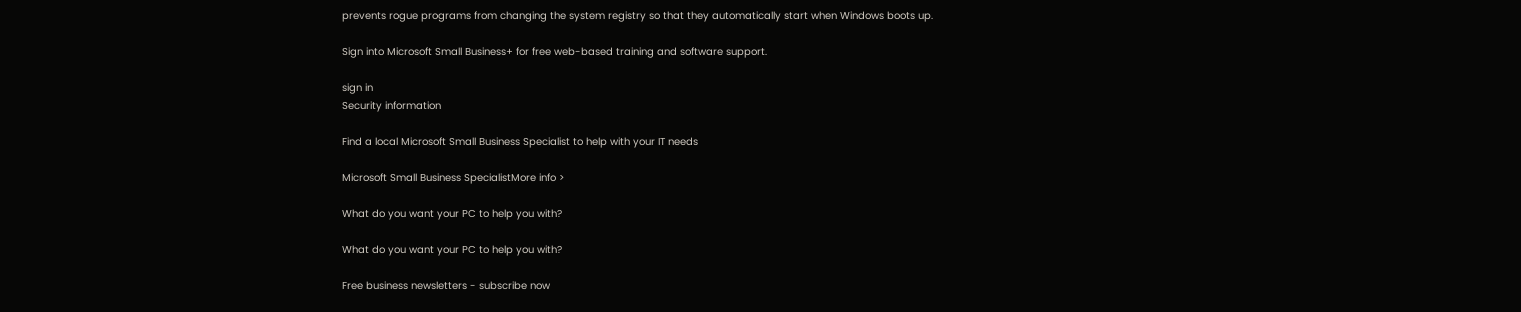prevents rogue programs from changing the system registry so that they automatically start when Windows boots up.

Sign into Microsoft Small Business+ for free web-based training and software support.

sign in
Security information

Find a local Microsoft Small Business Specialist to help with your IT needs

Microsoft Small Business SpecialistMore info >

What do you want your PC to help you with?

What do you want your PC to help you with?

Free business newsletters - subscribe now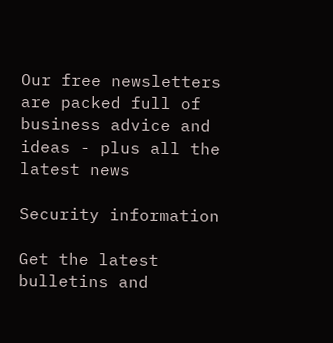Our free newsletters are packed full of business advice and ideas - plus all the latest news

Security information

Get the latest bulletins and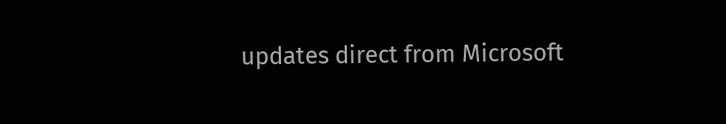updates direct from Microsoft